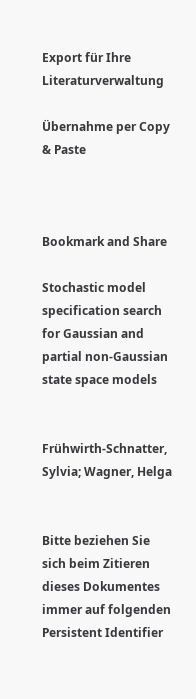Export für Ihre Literaturverwaltung

Übernahme per Copy & Paste



Bookmark and Share

Stochastic model specification search for Gaussian and partial non-Gaussian state space models


Frühwirth-Schnatter, Sylvia; Wagner, Helga


Bitte beziehen Sie sich beim Zitieren dieses Dokumentes immer auf folgenden Persistent Identifier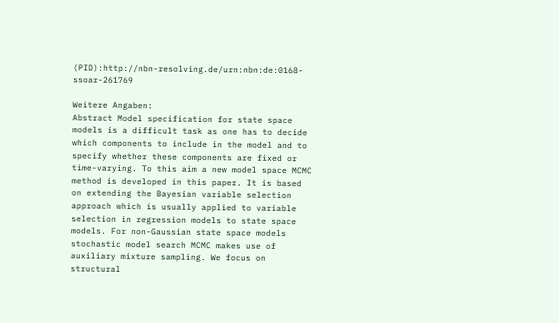(PID):http://nbn-resolving.de/urn:nbn:de:0168-ssoar-261769

Weitere Angaben:
Abstract Model specification for state space models is a difficult task as one has to decide which components to include in the model and to specify whether these components are fixed or time-varying. To this aim a new model space MCMC method is developed in this paper. It is based on extending the Bayesian variable selection approach which is usually applied to variable selection in regression models to state space models. For non-Gaussian state space models stochastic model search MCMC makes use of auxiliary mixture sampling. We focus on structural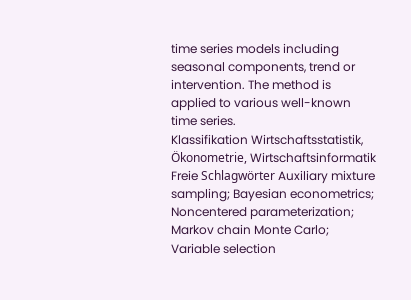time series models including seasonal components, trend or intervention. The method is applied to various well-known time series.
Klassifikation Wirtschaftsstatistik, Ökonometrie, Wirtschaftsinformatik
Freie Schlagwörter Auxiliary mixture sampling; Bayesian econometrics; Noncentered parameterization; Markov chain Monte Carlo; Variable selection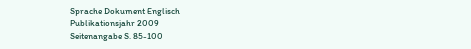Sprache Dokument Englisch
Publikationsjahr 2009
Seitenangabe S. 85-100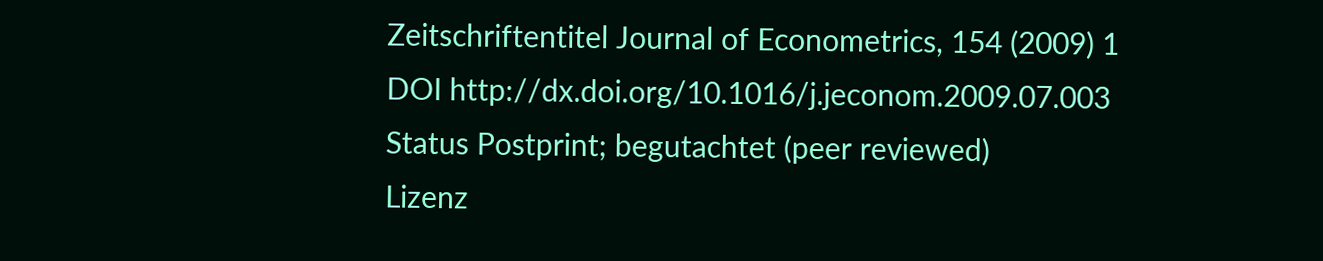Zeitschriftentitel Journal of Econometrics, 154 (2009) 1
DOI http://dx.doi.org/10.1016/j.jeconom.2009.07.003
Status Postprint; begutachtet (peer reviewed)
Lizenz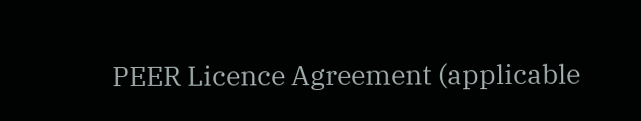PEER Licence Agreement (applicable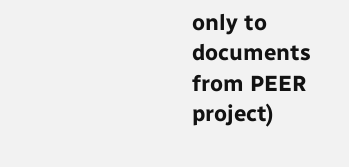only to documents from PEER project)